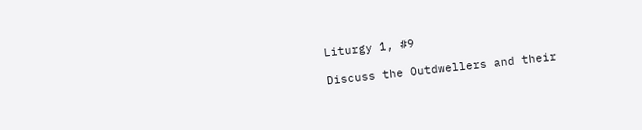Liturgy 1, #9

Discuss the Outdwellers and their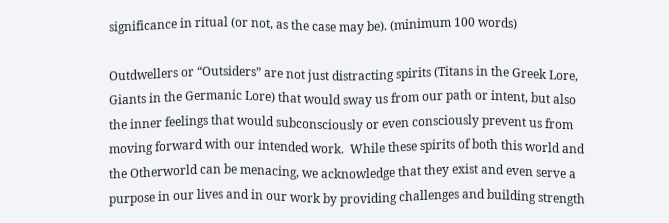significance in ritual (or not, as the case may be). (minimum 100 words)

Outdwellers or “Outsiders” are not just distracting spirits (Titans in the Greek Lore, Giants in the Germanic Lore) that would sway us from our path or intent, but also the inner feelings that would subconsciously or even consciously prevent us from moving forward with our intended work.  While these spirits of both this world and the Otherworld can be menacing, we acknowledge that they exist and even serve a purpose in our lives and in our work by providing challenges and building strength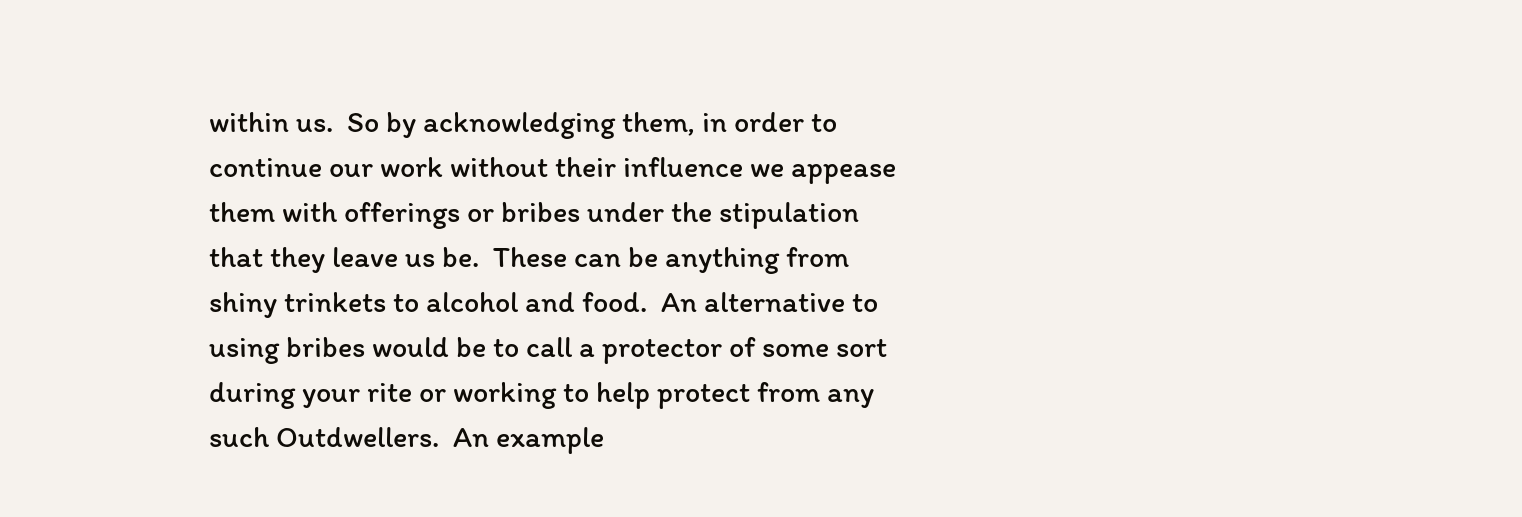within us.  So by acknowledging them, in order to continue our work without their influence we appease them with offerings or bribes under the stipulation that they leave us be.  These can be anything from shiny trinkets to alcohol and food.  An alternative to using bribes would be to call a protector of some sort during your rite or working to help protect from any such Outdwellers.  An example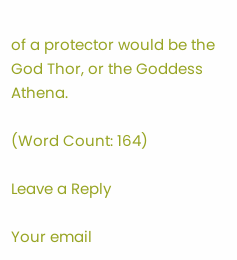of a protector would be the God Thor, or the Goddess Athena.

(Word Count: 164)

Leave a Reply

Your email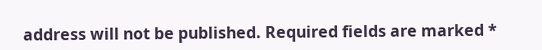address will not be published. Required fields are marked *